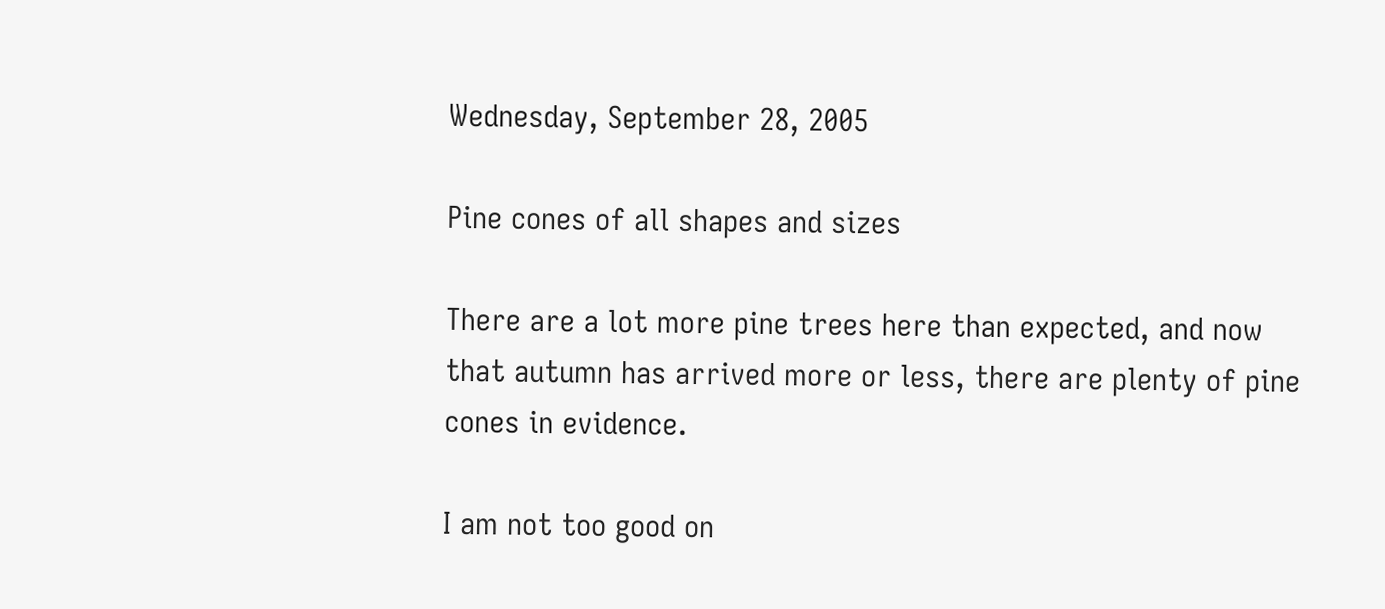Wednesday, September 28, 2005

Pine cones of all shapes and sizes

There are a lot more pine trees here than expected, and now that autumn has arrived more or less, there are plenty of pine cones in evidence.

I am not too good on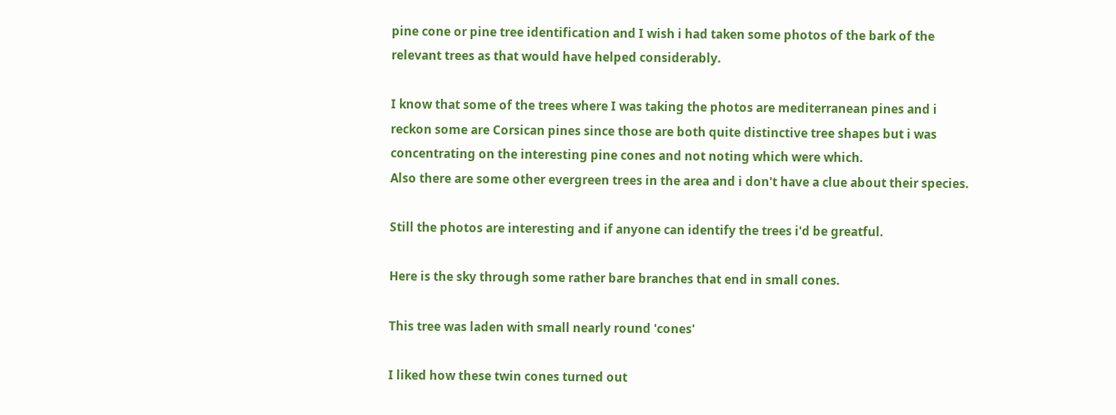pine cone or pine tree identification and I wish i had taken some photos of the bark of the relevant trees as that would have helped considerably.

I know that some of the trees where I was taking the photos are mediterranean pines and i reckon some are Corsican pines since those are both quite distinctive tree shapes but i was concentrating on the interesting pine cones and not noting which were which.
Also there are some other evergreen trees in the area and i don't have a clue about their species.

Still the photos are interesting and if anyone can identify the trees i'd be greatful.

Here is the sky through some rather bare branches that end in small cones.

This tree was laden with small nearly round 'cones'

I liked how these twin cones turned out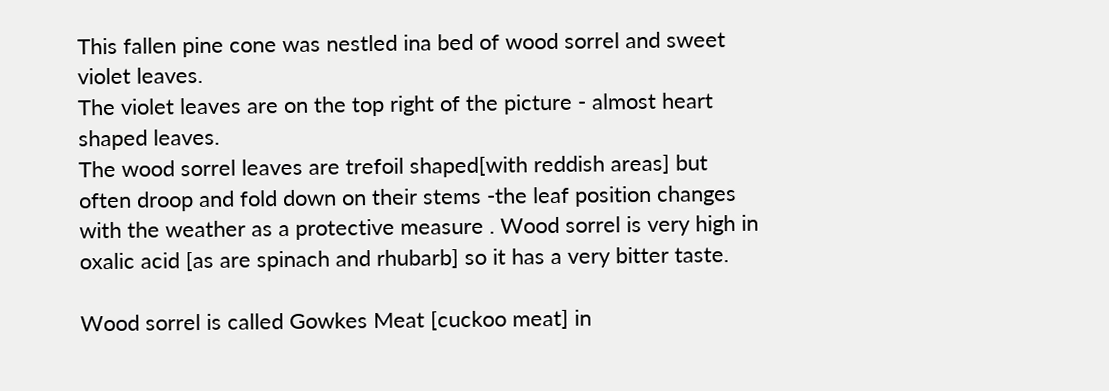This fallen pine cone was nestled ina bed of wood sorrel and sweet violet leaves.
The violet leaves are on the top right of the picture - almost heart shaped leaves.
The wood sorrel leaves are trefoil shaped[with reddish areas] but often droop and fold down on their stems -the leaf position changes with the weather as a protective measure . Wood sorrel is very high in oxalic acid [as are spinach and rhubarb] so it has a very bitter taste.

Wood sorrel is called Gowkes Meat [cuckoo meat] in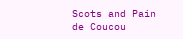Scots and Pain de Coucou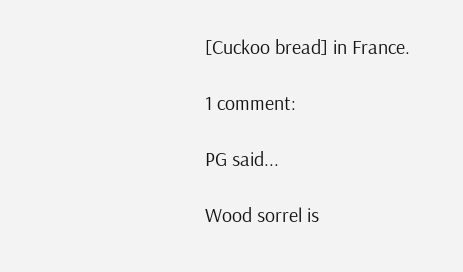[Cuckoo bread] in France.

1 comment:

PG said...

Wood sorrel is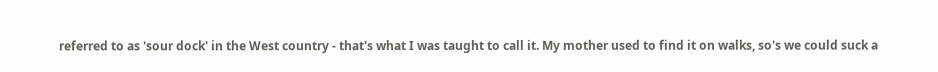referred to as 'sour dock' in the West country - that's what I was taught to call it. My mother used to find it on walks, so's we could suck a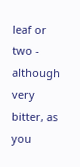leaf or two - although very bitter, as you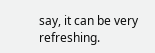say, it can be very refreshing.